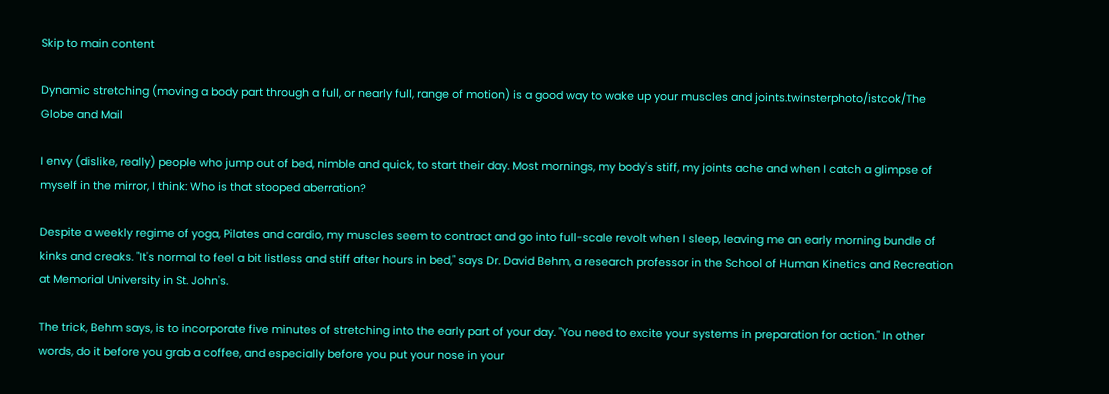Skip to main content

Dynamic stretching (moving a body part through a full, or nearly full, range of motion) is a good way to wake up your muscles and joints.twinsterphoto/istcok/The Globe and Mail

I envy (dislike, really) people who jump out of bed, nimble and quick, to start their day. Most mornings, my body's stiff, my joints ache and when I catch a glimpse of myself in the mirror, I think: Who is that stooped aberration?

Despite a weekly regime of yoga, Pilates and cardio, my muscles seem to contract and go into full-scale revolt when I sleep, leaving me an early morning bundle of kinks and creaks. "It's normal to feel a bit listless and stiff after hours in bed," says Dr. David Behm, a research professor in the School of Human Kinetics and Recreation at Memorial University in St. John's.

The trick, Behm says, is to incorporate five minutes of stretching into the early part of your day. "You need to excite your systems in preparation for action." In other words, do it before you grab a coffee, and especially before you put your nose in your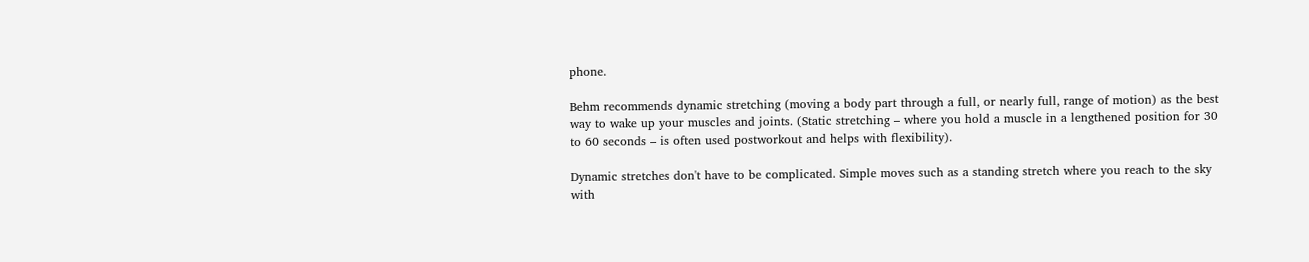phone.

Behm recommends dynamic stretching (moving a body part through a full, or nearly full, range of motion) as the best way to wake up your muscles and joints. (Static stretching – where you hold a muscle in a lengthened position for 30 to 60 seconds – is often used postworkout and helps with flexibility).

Dynamic stretches don't have to be complicated. Simple moves such as a standing stretch where you reach to the sky with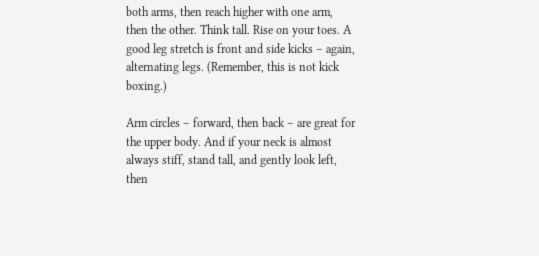both arms, then reach higher with one arm, then the other. Think tall. Rise on your toes. A good leg stretch is front and side kicks – again, alternating legs. (Remember, this is not kick boxing.)

Arm circles – forward, then back – are great for the upper body. And if your neck is almost always stiff, stand tall, and gently look left, then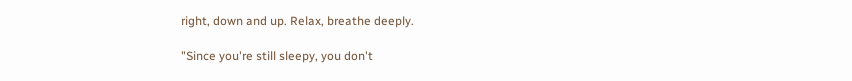right, down and up. Relax, breathe deeply.

"Since you're still sleepy, you don't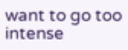want to go too intense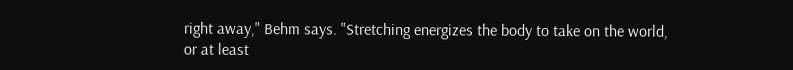right away," Behm says. "Stretching energizes the body to take on the world, or at least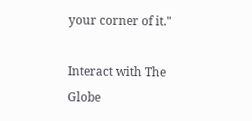your corner of it."

Interact with The Globe